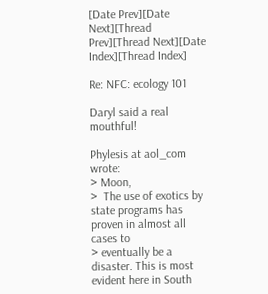[Date Prev][Date Next][Thread Prev][Thread Next][Date Index][Thread Index]

Re: NFC: ecology 101

Daryl said a real mouthful!

Phylesis at aol_com wrote:
> Moon,
>  The use of exotics by state programs has proven in almost all cases to
> eventually be a disaster. This is most evident here in South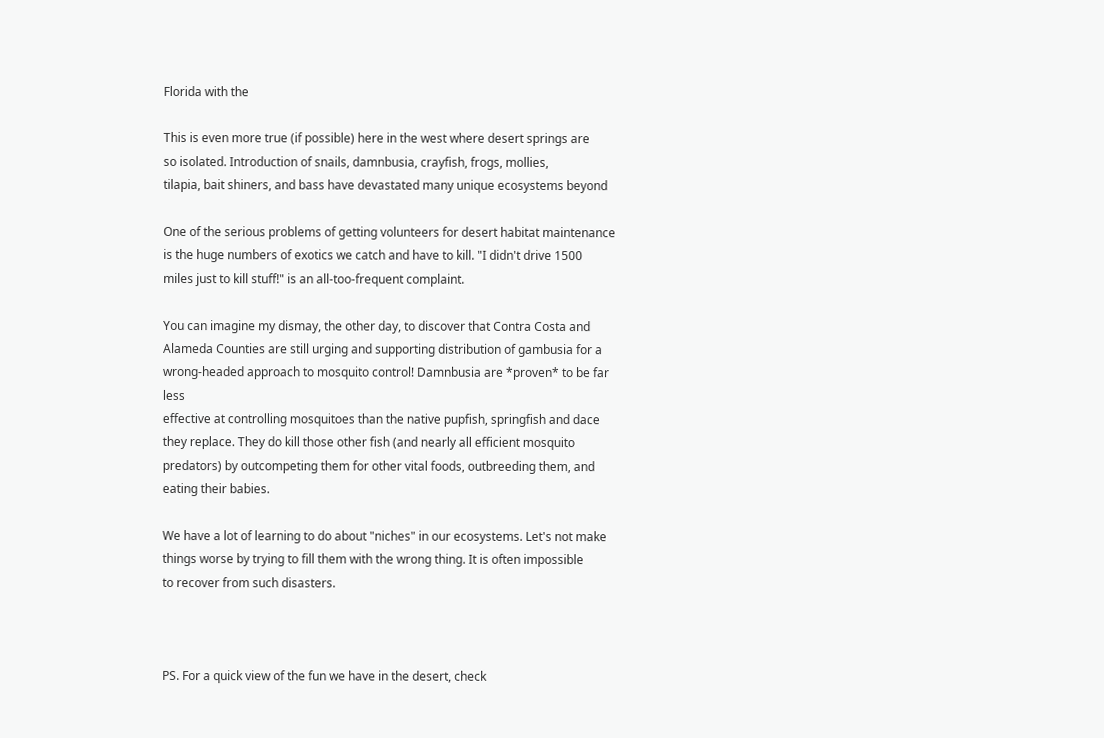Florida with the

This is even more true (if possible) here in the west where desert springs are
so isolated. Introduction of snails, damnbusia, crayfish, frogs, mollies,
tilapia, bait shiners, and bass have devastated many unique ecosystems beyond

One of the serious problems of getting volunteers for desert habitat maintenance
is the huge numbers of exotics we catch and have to kill. "I didn't drive 1500
miles just to kill stuff!" is an all-too-frequent complaint.

You can imagine my dismay, the other day, to discover that Contra Costa and
Alameda Counties are still urging and supporting distribution of gambusia for a
wrong-headed approach to mosquito control! Damnbusia are *proven* to be far less
effective at controlling mosquitoes than the native pupfish, springfish and dace
they replace. They do kill those other fish (and nearly all efficient mosquito
predators) by outcompeting them for other vital foods, outbreeding them, and
eating their babies.

We have a lot of learning to do about "niches" in our ecosystems. Let's not make
things worse by trying to fill them with the wrong thing. It is often impossible
to recover from such disasters.



PS. For a quick view of the fun we have in the desert, check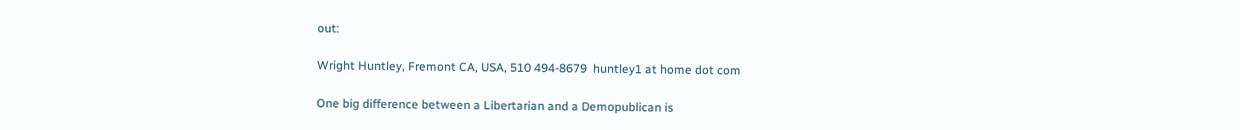out:

Wright Huntley, Fremont CA, USA, 510 494-8679  huntley1 at home dot com

One big difference between a Libertarian and a Demopublican is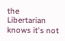the
Libertarian knows it's not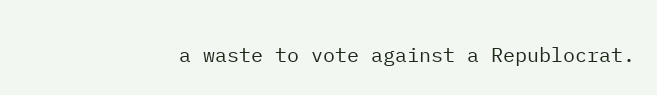a waste to vote against a Republocrat.